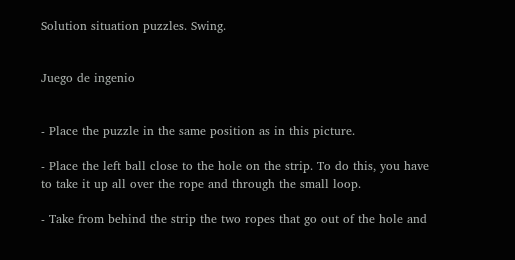Solution situation puzzles. Swing.


Juego de ingenio


- Place the puzzle in the same position as in this picture.

- Place the left ball close to the hole on the strip. To do this, you have to take it up all over the rope and through the small loop.

- Take from behind the strip the two ropes that go out of the hole and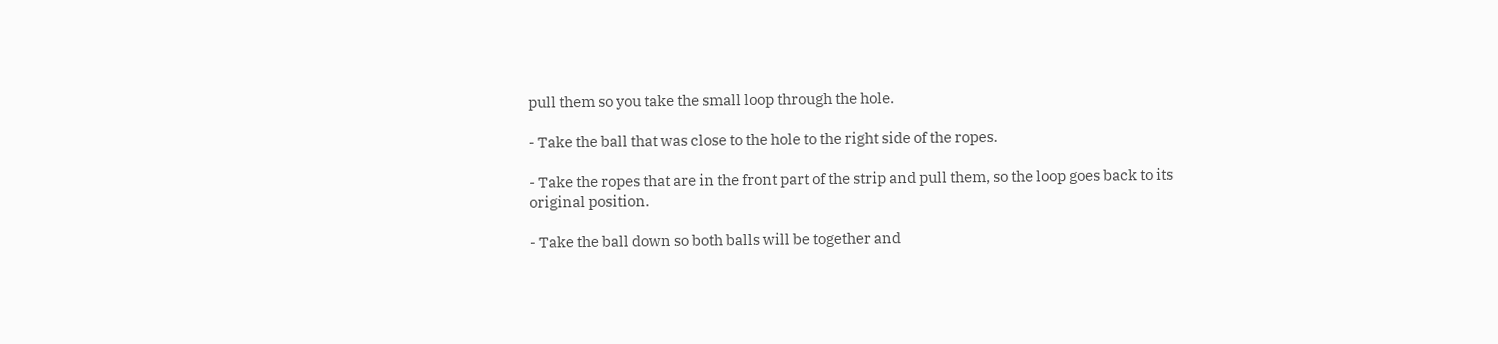pull them so you take the small loop through the hole.

- Take the ball that was close to the hole to the right side of the ropes.

- Take the ropes that are in the front part of the strip and pull them, so the loop goes back to its original position.

- Take the ball down so both balls will be together and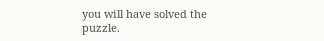you will have solved the puzzle.